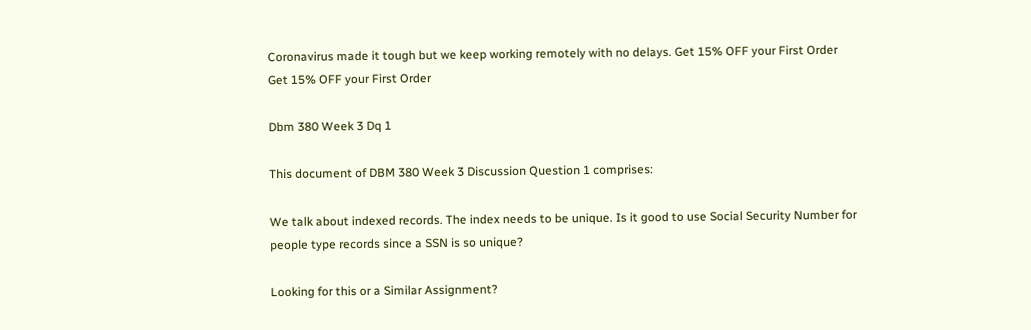Coronavirus made it tough but we keep working remotely with no delays. Get 15% OFF your First Order
Get 15% OFF your First Order

Dbm 380 Week 3 Dq 1

This document of DBM 380 Week 3 Discussion Question 1 comprises:

We talk about indexed records. The index needs to be unique. Is it good to use Social Security Number for people type records since a SSN is so unique?

Looking for this or a Similar Assignment?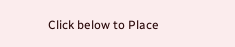Click below to Place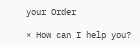your Order

× How can I help you?